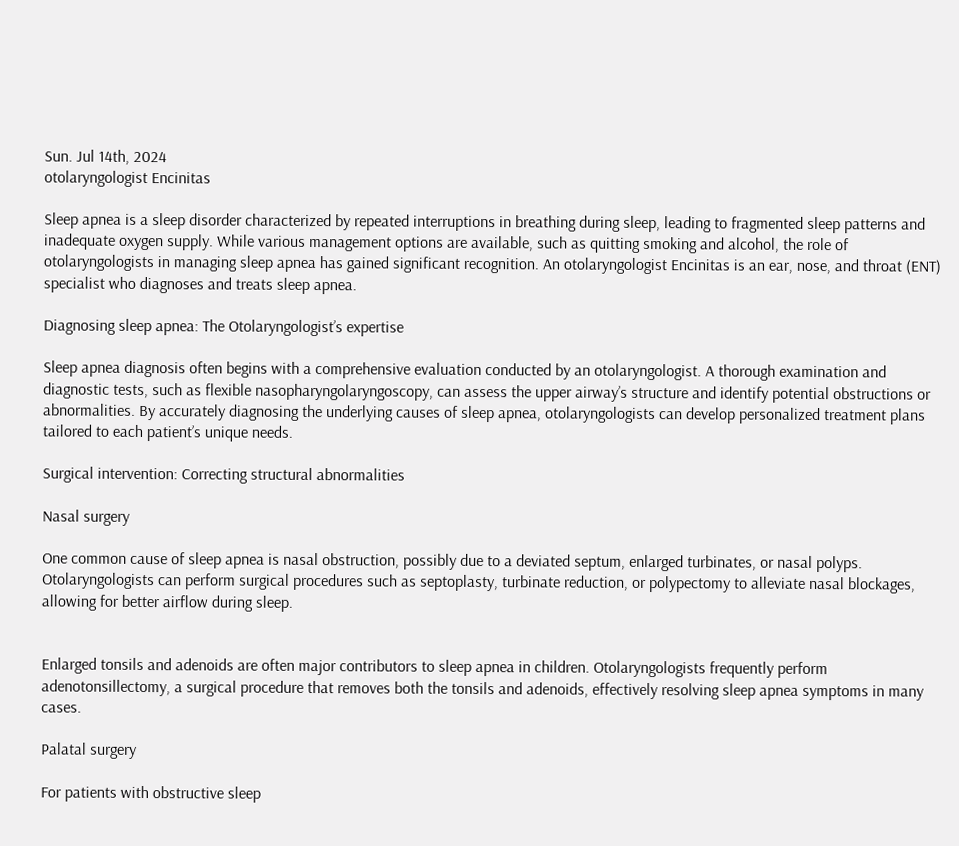Sun. Jul 14th, 2024
otolaryngologist Encinitas

Sleep apnea is a sleep disorder characterized by repeated interruptions in breathing during sleep, leading to fragmented sleep patterns and inadequate oxygen supply. While various management options are available, such as quitting smoking and alcohol, the role of otolaryngologists in managing sleep apnea has gained significant recognition. An otolaryngologist Encinitas is an ear, nose, and throat (ENT) specialist who diagnoses and treats sleep apnea.

Diagnosing sleep apnea: The Otolaryngologist’s expertise

Sleep apnea diagnosis often begins with a comprehensive evaluation conducted by an otolaryngologist. A thorough examination and diagnostic tests, such as flexible nasopharyngolaryngoscopy, can assess the upper airway’s structure and identify potential obstructions or abnormalities. By accurately diagnosing the underlying causes of sleep apnea, otolaryngologists can develop personalized treatment plans tailored to each patient’s unique needs.

Surgical intervention: Correcting structural abnormalities

Nasal surgery

One common cause of sleep apnea is nasal obstruction, possibly due to a deviated septum, enlarged turbinates, or nasal polyps. Otolaryngologists can perform surgical procedures such as septoplasty, turbinate reduction, or polypectomy to alleviate nasal blockages, allowing for better airflow during sleep.


Enlarged tonsils and adenoids are often major contributors to sleep apnea in children. Otolaryngologists frequently perform adenotonsillectomy, a surgical procedure that removes both the tonsils and adenoids, effectively resolving sleep apnea symptoms in many cases.

Palatal surgery

For patients with obstructive sleep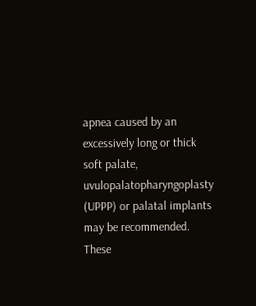apnea caused by an excessively long or thick soft palate, uvulopalatopharyngoplasty (UPPP) or palatal implants may be recommended. These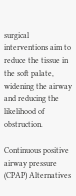surgical interventions aim to reduce the tissue in the soft palate, widening the airway and reducing the likelihood of obstruction.

Continuous positive airway pressure (CPAP) Alternatives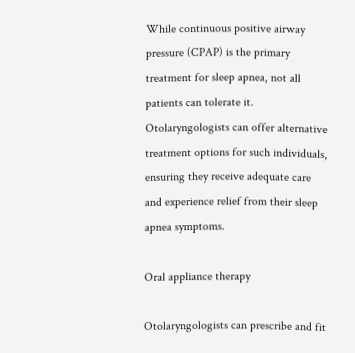While continuous positive airway pressure (CPAP) is the primary treatment for sleep apnea, not all patients can tolerate it. Otolaryngologists can offer alternative treatment options for such individuals, ensuring they receive adequate care and experience relief from their sleep apnea symptoms.

Oral appliance therapy

Otolaryngologists can prescribe and fit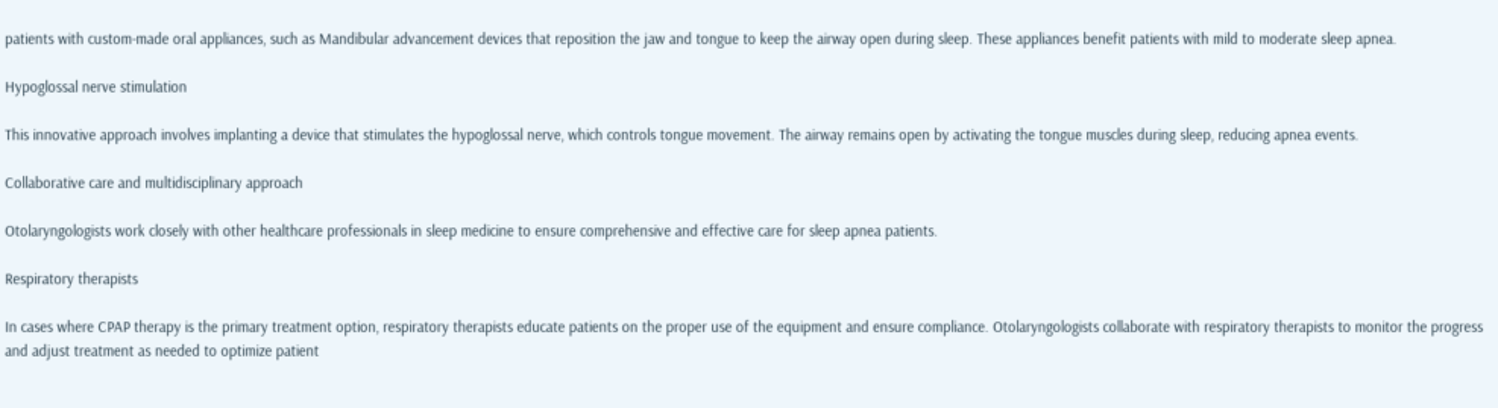patients with custom-made oral appliances, such as Mandibular advancement devices that reposition the jaw and tongue to keep the airway open during sleep. These appliances benefit patients with mild to moderate sleep apnea.

Hypoglossal nerve stimulation

This innovative approach involves implanting a device that stimulates the hypoglossal nerve, which controls tongue movement. The airway remains open by activating the tongue muscles during sleep, reducing apnea events.

Collaborative care and multidisciplinary approach

Otolaryngologists work closely with other healthcare professionals in sleep medicine to ensure comprehensive and effective care for sleep apnea patients.

Respiratory therapists

In cases where CPAP therapy is the primary treatment option, respiratory therapists educate patients on the proper use of the equipment and ensure compliance. Otolaryngologists collaborate with respiratory therapists to monitor the progress and adjust treatment as needed to optimize patient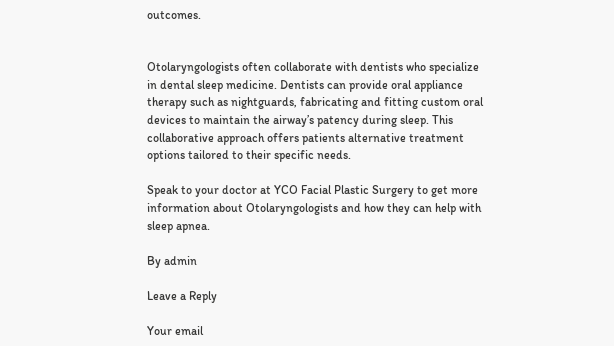outcomes.


Otolaryngologists often collaborate with dentists who specialize in dental sleep medicine. Dentists can provide oral appliance therapy such as nightguards, fabricating and fitting custom oral devices to maintain the airway’s patency during sleep. This collaborative approach offers patients alternative treatment options tailored to their specific needs.

Speak to your doctor at YCO Facial Plastic Surgery to get more information about Otolaryngologists and how they can help with sleep apnea.

By admin

Leave a Reply

Your email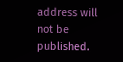address will not be published.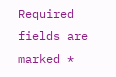Required fields are marked *